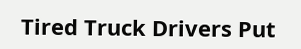Tired Truck Drivers Put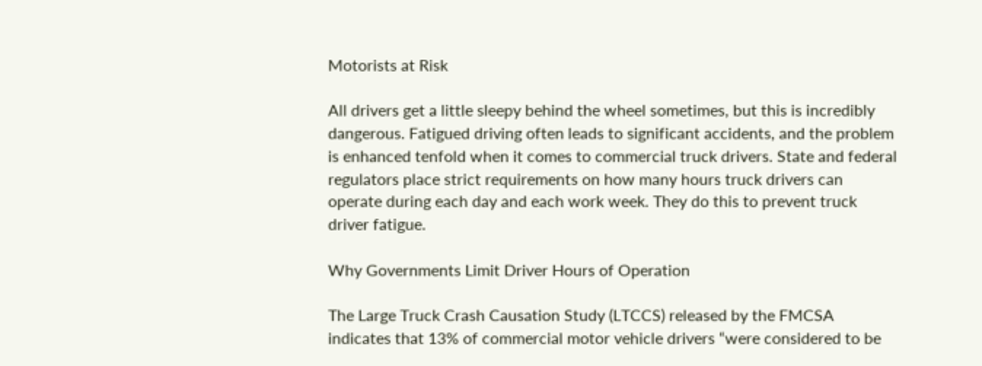Motorists at Risk

All drivers get a little sleepy behind the wheel sometimes, but this is incredibly dangerous. Fatigued driving often leads to significant accidents, and the problem is enhanced tenfold when it comes to commercial truck drivers. State and federal regulators place strict requirements on how many hours truck drivers can operate during each day and each work week. They do this to prevent truck driver fatigue.

Why Governments Limit Driver Hours of Operation

The Large Truck Crash Causation Study (LTCCS) released by the FMCSA indicates that 13% of commercial motor vehicle drivers “were considered to be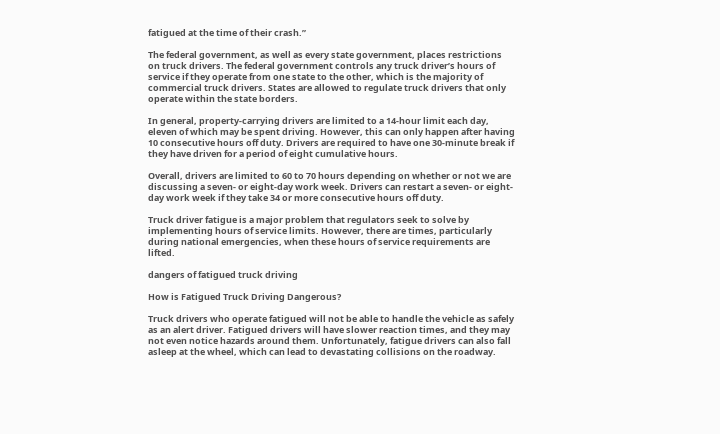fatigued at the time of their crash.”

The federal government, as well as every state government, places restrictions on truck drivers. The federal government controls any truck driver’s hours of service if they operate from one state to the other, which is the majority of commercial truck drivers. States are allowed to regulate truck drivers that only operate within the state borders.

In general, property-carrying drivers are limited to a 14-hour limit each day, eleven of which may be spent driving. However, this can only happen after having 10 consecutive hours off duty. Drivers are required to have one 30-minute break if they have driven for a period of eight cumulative hours.

Overall, drivers are limited to 60 to 70 hours depending on whether or not we are discussing a seven- or eight-day work week. Drivers can restart a seven- or eight-day work week if they take 34 or more consecutive hours off duty.

Truck driver fatigue is a major problem that regulators seek to solve by implementing hours of service limits. However, there are times, particularly during national emergencies, when these hours of service requirements are lifted.

dangers of fatigued truck driving

How is Fatigued Truck Driving Dangerous?

Truck drivers who operate fatigued will not be able to handle the vehicle as safely as an alert driver. Fatigued drivers will have slower reaction times, and they may not even notice hazards around them. Unfortunately, fatigue drivers can also fall asleep at the wheel, which can lead to devastating collisions on the roadway.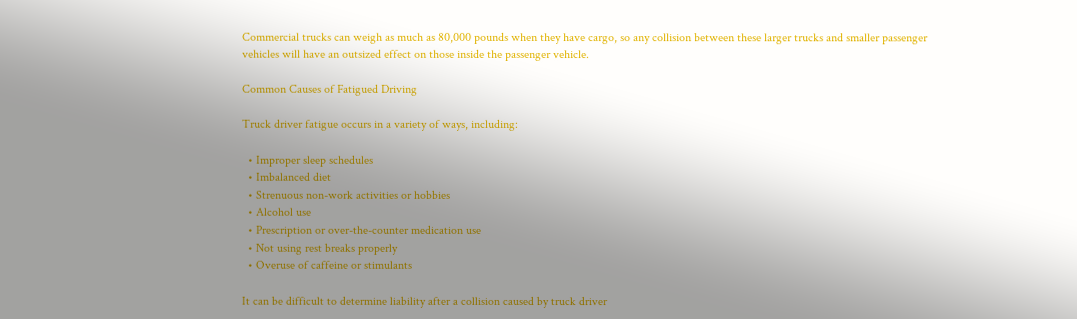Commercial trucks can weigh as much as 80,000 pounds when they have cargo, so any collision between these larger trucks and smaller passenger vehicles will have an outsized effect on those inside the passenger vehicle.

Common Causes of Fatigued Driving

Truck driver fatigue occurs in a variety of ways, including:

  • Improper sleep schedules
  • Imbalanced diet
  • Strenuous non-work activities or hobbies
  • Alcohol use
  • Prescription or over-the-counter medication use
  • Not using rest breaks properly
  • Overuse of caffeine or stimulants

It can be difficult to determine liability after a collision caused by truck driver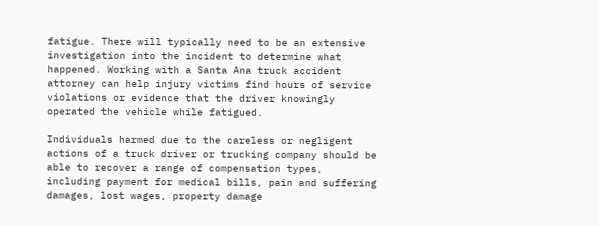fatigue. There will typically need to be an extensive investigation into the incident to determine what happened. Working with a Santa Ana truck accident attorney can help injury victims find hours of service violations or evidence that the driver knowingly operated the vehicle while fatigued.

Individuals harmed due to the careless or negligent actions of a truck driver or trucking company should be able to recover a range of compensation types, including payment for medical bills, pain and suffering damages, lost wages, property damage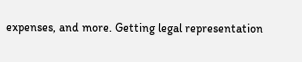expenses, and more. Getting legal representation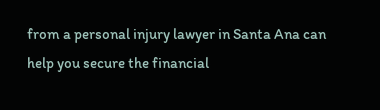from a personal injury lawyer in Santa Ana can help you secure the financial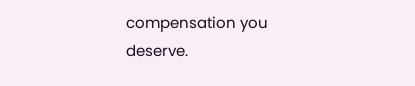compensation you deserve.